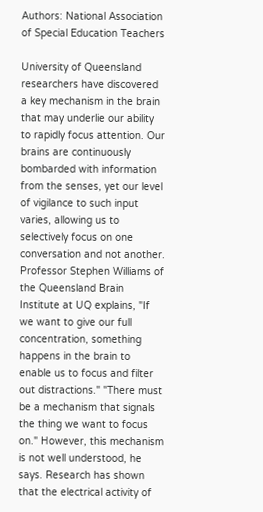Authors: National Association of Special Education Teachers

University of Queensland researchers have discovered a key mechanism in the brain that may underlie our ability to rapidly focus attention. Our brains are continuously bombarded with information from the senses, yet our level of vigilance to such input varies, allowing us to selectively focus on one conversation and not another. Professor Stephen Williams of the Queensland Brain Institute at UQ explains, "If we want to give our full concentration, something happens in the brain to enable us to focus and filter out distractions." "There must be a mechanism that signals the thing we want to focus on." However, this mechanism is not well understood, he says. Research has shown that the electrical activity of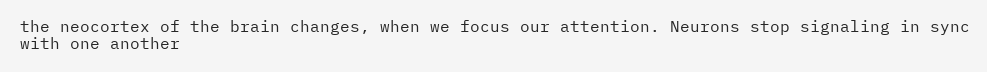the neocortex of the brain changes, when we focus our attention. Neurons stop signaling in sync with one another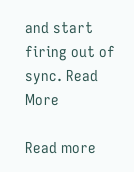and start firing out of sync. Read More

Read more